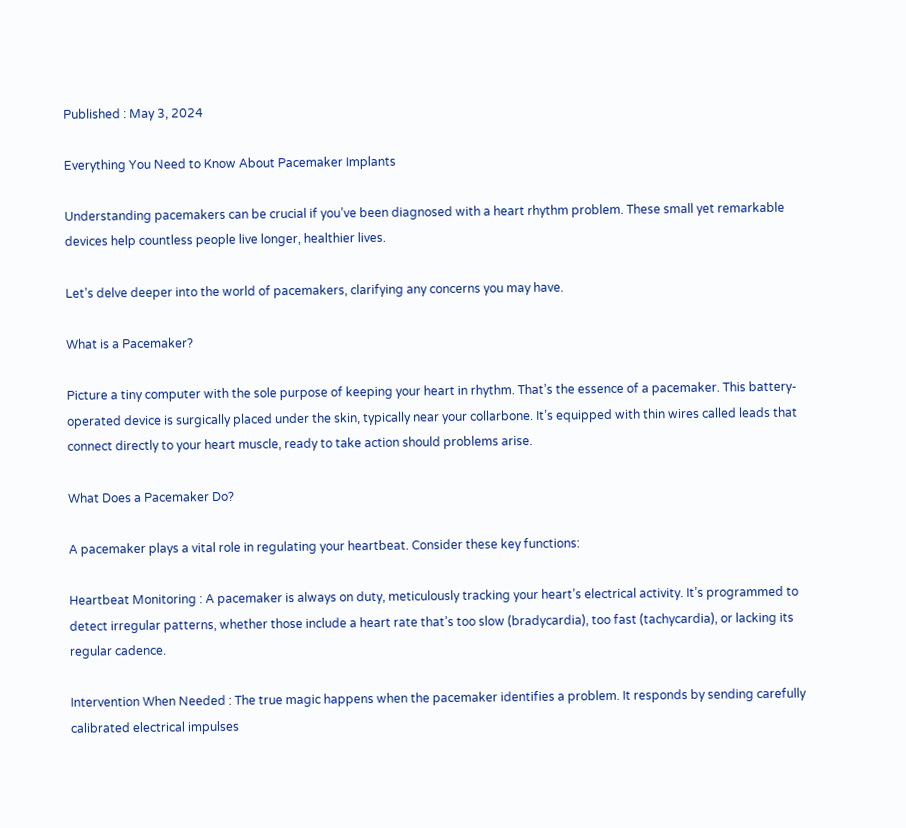Published : May 3, 2024

Everything You Need to Know About Pacemaker Implants

Understanding pacemakers can be crucial if you’ve been diagnosed with a heart rhythm problem. These small yet remarkable devices help countless people live longer, healthier lives.

Let’s delve deeper into the world of pacemakers, clarifying any concerns you may have.

What is a Pacemaker?

Picture a tiny computer with the sole purpose of keeping your heart in rhythm. That’s the essence of a pacemaker. This battery-operated device is surgically placed under the skin, typically near your collarbone. It’s equipped with thin wires called leads that connect directly to your heart muscle, ready to take action should problems arise.

What Does a Pacemaker Do?

A pacemaker plays a vital role in regulating your heartbeat. Consider these key functions:

Heartbeat Monitoring : A pacemaker is always on duty, meticulously tracking your heart’s electrical activity. It’s programmed to detect irregular patterns, whether those include a heart rate that’s too slow (bradycardia), too fast (tachycardia), or lacking its regular cadence.

Intervention When Needed : The true magic happens when the pacemaker identifies a problem. It responds by sending carefully calibrated electrical impulses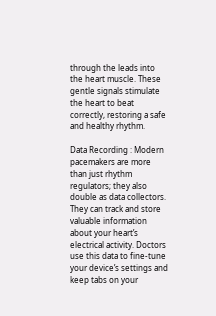through the leads into the heart muscle. These gentle signals stimulate the heart to beat correctly, restoring a safe and healthy rhythm.

Data Recording : Modern pacemakers are more than just rhythm regulators; they also double as data collectors. They can track and store valuable information about your heart’s electrical activity. Doctors use this data to fine-tune your device’s settings and keep tabs on your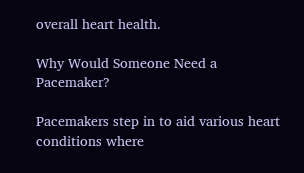overall heart health.

Why Would Someone Need a Pacemaker?

Pacemakers step in to aid various heart conditions where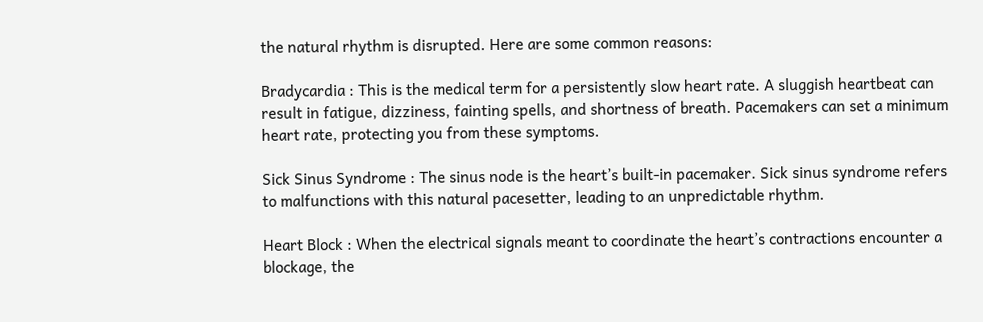the natural rhythm is disrupted. Here are some common reasons:

Bradycardia : This is the medical term for a persistently slow heart rate. A sluggish heartbeat can result in fatigue, dizziness, fainting spells, and shortness of breath. Pacemakers can set a minimum heart rate, protecting you from these symptoms.

Sick Sinus Syndrome : The sinus node is the heart’s built-in pacemaker. Sick sinus syndrome refers to malfunctions with this natural pacesetter, leading to an unpredictable rhythm.

Heart Block : When the electrical signals meant to coordinate the heart’s contractions encounter a blockage, the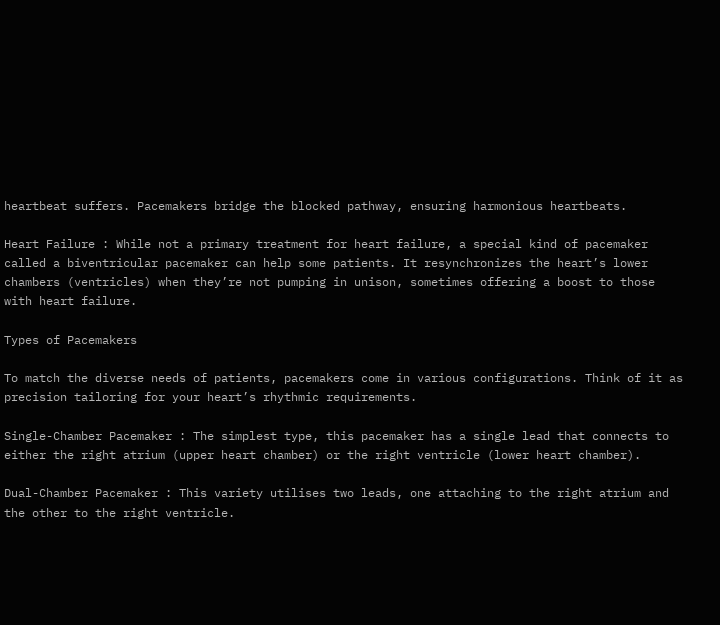heartbeat suffers. Pacemakers bridge the blocked pathway, ensuring harmonious heartbeats.

Heart Failure : While not a primary treatment for heart failure, a special kind of pacemaker called a biventricular pacemaker can help some patients. It resynchronizes the heart’s lower chambers (ventricles) when they’re not pumping in unison, sometimes offering a boost to those with heart failure.

Types of Pacemakers

To match the diverse needs of patients, pacemakers come in various configurations. Think of it as precision tailoring for your heart’s rhythmic requirements.

Single-Chamber Pacemaker : The simplest type, this pacemaker has a single lead that connects to either the right atrium (upper heart chamber) or the right ventricle (lower heart chamber).

Dual-Chamber Pacemaker : This variety utilises two leads, one attaching to the right atrium and the other to the right ventricle.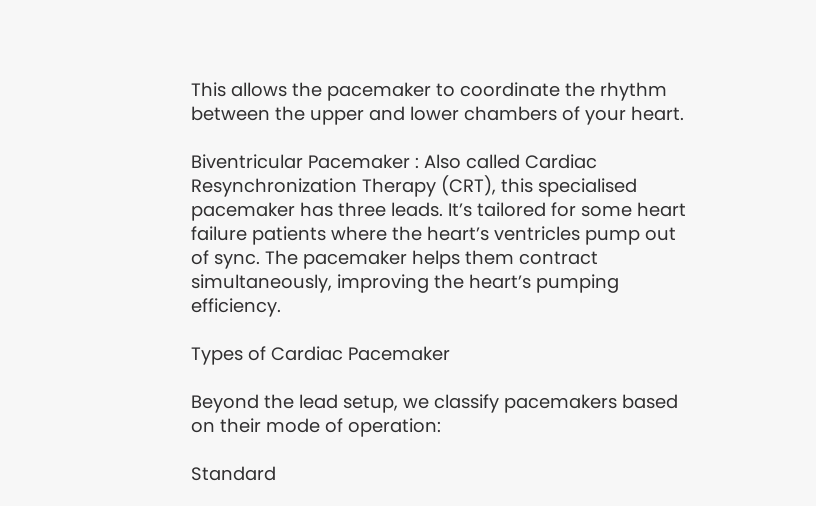This allows the pacemaker to coordinate the rhythm between the upper and lower chambers of your heart.

Biventricular Pacemaker : Also called Cardiac Resynchronization Therapy (CRT), this specialised pacemaker has three leads. It’s tailored for some heart failure patients where the heart’s ventricles pump out of sync. The pacemaker helps them contract simultaneously, improving the heart’s pumping efficiency.

Types of Cardiac Pacemaker

Beyond the lead setup, we classify pacemakers based on their mode of operation:

Standard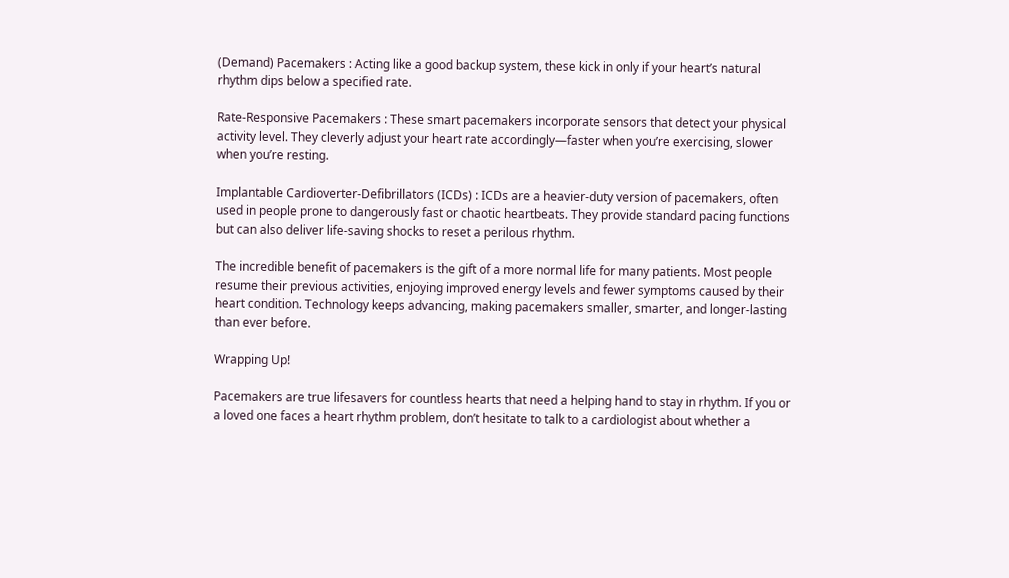(Demand) Pacemakers : Acting like a good backup system, these kick in only if your heart’s natural rhythm dips below a specified rate.

Rate-Responsive Pacemakers : These smart pacemakers incorporate sensors that detect your physical activity level. They cleverly adjust your heart rate accordingly—faster when you’re exercising, slower when you’re resting.

Implantable Cardioverter-Defibrillators (ICDs) : ICDs are a heavier-duty version of pacemakers, often used in people prone to dangerously fast or chaotic heartbeats. They provide standard pacing functions but can also deliver life-saving shocks to reset a perilous rhythm.

The incredible benefit of pacemakers is the gift of a more normal life for many patients. Most people resume their previous activities, enjoying improved energy levels and fewer symptoms caused by their heart condition. Technology keeps advancing, making pacemakers smaller, smarter, and longer-lasting than ever before.

Wrapping Up!

Pacemakers are true lifesavers for countless hearts that need a helping hand to stay in rhythm. If you or a loved one faces a heart rhythm problem, don’t hesitate to talk to a cardiologist about whether a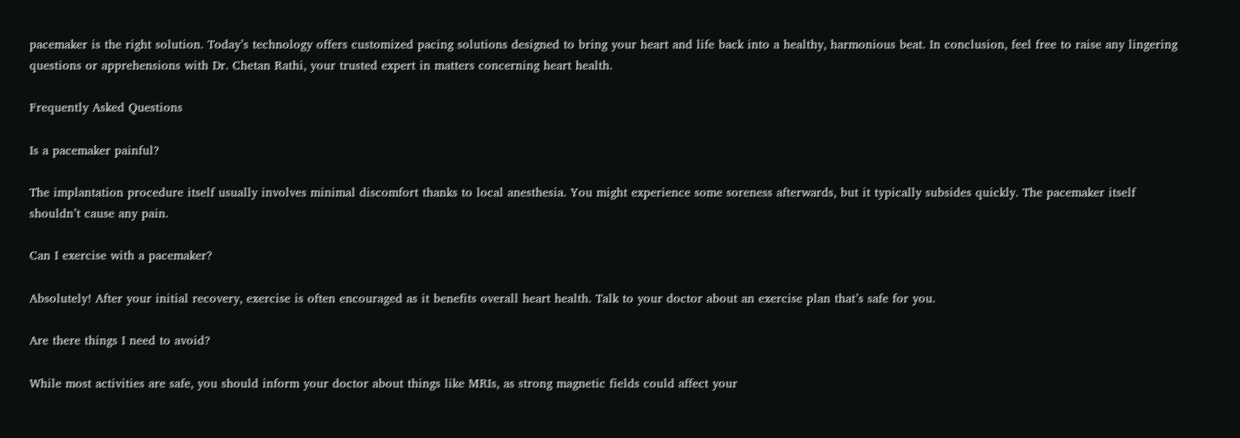pacemaker is the right solution. Today’s technology offers customized pacing solutions designed to bring your heart and life back into a healthy, harmonious beat. In conclusion, feel free to raise any lingering questions or apprehensions with Dr. Chetan Rathi, your trusted expert in matters concerning heart health.

Frequently Asked Questions

Is a pacemaker painful?

The implantation procedure itself usually involves minimal discomfort thanks to local anesthesia. You might experience some soreness afterwards, but it typically subsides quickly. The pacemaker itself shouldn’t cause any pain.

Can I exercise with a pacemaker?

Absolutely! After your initial recovery, exercise is often encouraged as it benefits overall heart health. Talk to your doctor about an exercise plan that’s safe for you.

Are there things I need to avoid?

While most activities are safe, you should inform your doctor about things like MRIs, as strong magnetic fields could affect your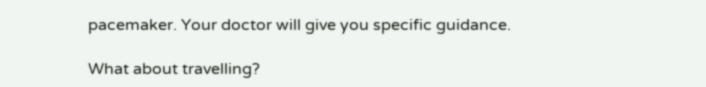pacemaker. Your doctor will give you specific guidance.

What about travelling?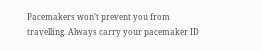Pacemakers won’t prevent you from travelling. Always carry your pacemaker ID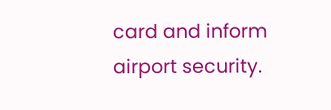card and inform airport security.